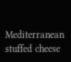Mediterranean stuffed cheese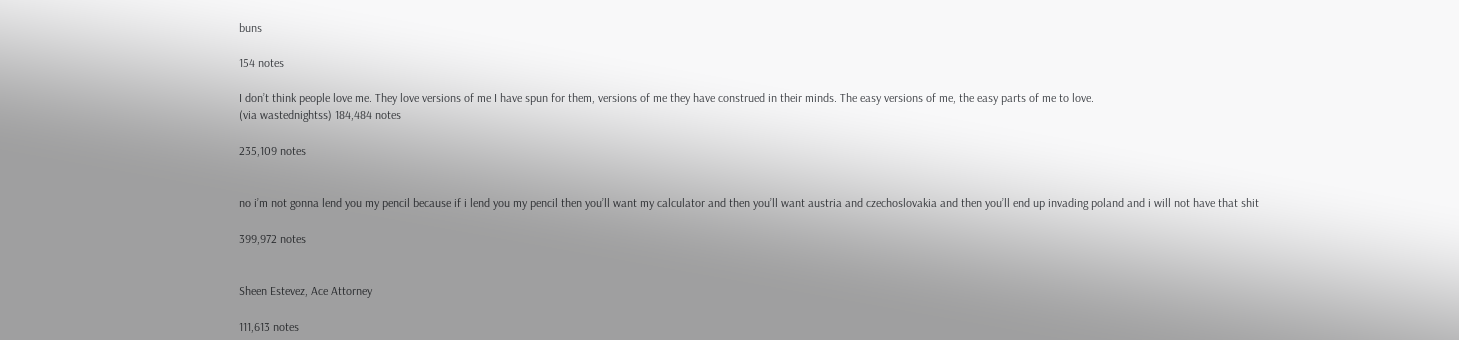buns

154 notes

I don’t think people love me. They love versions of me I have spun for them, versions of me they have construed in their minds. The easy versions of me, the easy parts of me to love.
(via wastednightss) 184,484 notes

235,109 notes


no i’m not gonna lend you my pencil because if i lend you my pencil then you’ll want my calculator and then you’ll want austria and czechoslovakia and then you’ll end up invading poland and i will not have that shit

399,972 notes


Sheen Estevez, Ace Attorney

111,613 notes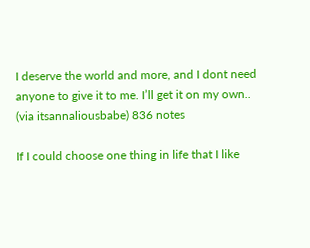I deserve the world and more, and I dont need anyone to give it to me. I’ll get it on my own..
(via itsannaliousbabe) 836 notes

If I could choose one thing in life that I like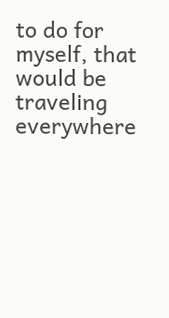to do for myself, that would be traveling everywhere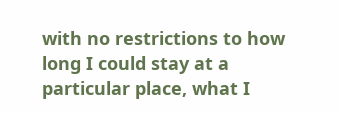with no restrictions to how long I could stay at a particular place, what I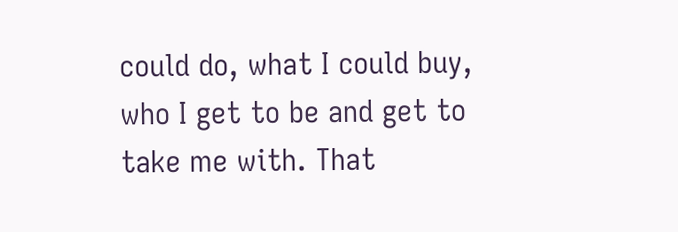could do, what I could buy, who I get to be and get to take me with. That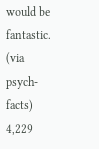would be fantastic.
(via psych-facts) 4,229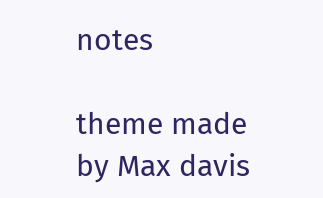notes

theme made by Max davis